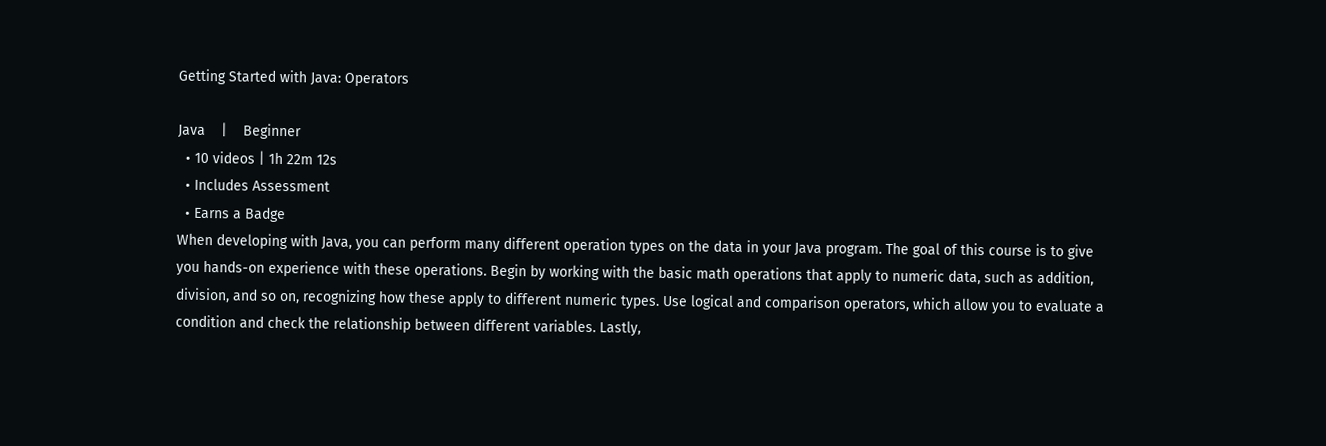Getting Started with Java: Operators

Java    |    Beginner
  • 10 videos | 1h 22m 12s
  • Includes Assessment
  • Earns a Badge
When developing with Java, you can perform many different operation types on the data in your Java program. The goal of this course is to give you hands-on experience with these operations. Begin by working with the basic math operations that apply to numeric data, such as addition, division, and so on, recognizing how these apply to different numeric types. Use logical and comparison operators, which allow you to evaluate a condition and check the relationship between different variables. Lastly,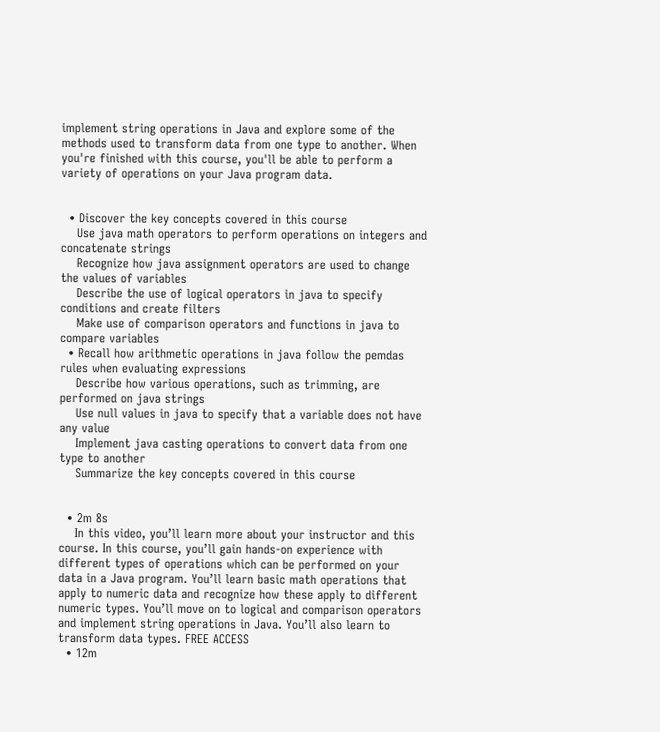implement string operations in Java and explore some of the methods used to transform data from one type to another. When you're finished with this course, you'll be able to perform a variety of operations on your Java program data.


  • Discover the key concepts covered in this course
    Use java math operators to perform operations on integers and concatenate strings
    Recognize how java assignment operators are used to change the values of variables
    Describe the use of logical operators in java to specify conditions and create filters
    Make use of comparison operators and functions in java to compare variables
  • Recall how arithmetic operations in java follow the pemdas rules when evaluating expressions
    Describe how various operations, such as trimming, are performed on java strings
    Use null values in java to specify that a variable does not have any value
    Implement java casting operations to convert data from one type to another
    Summarize the key concepts covered in this course


  • 2m 8s
    In this video, you’ll learn more about your instructor and this course. In this course, you’ll gain hands-on experience with different types of operations which can be performed on your data in a Java program. You’ll learn basic math operations that apply to numeric data and recognize how these apply to different numeric types. You’ll move on to logical and comparison operators and implement string operations in Java. You’ll also learn to transform data types. FREE ACCESS
  • 12m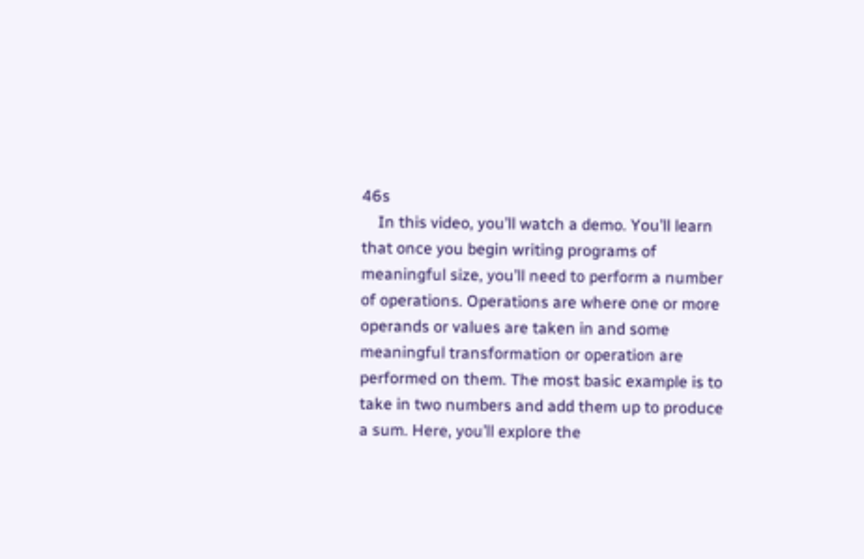46s
    In this video, you’ll watch a demo. You’ll learn that once you begin writing programs of meaningful size, you’ll need to perform a number of operations. Operations are where one or more operands or values are taken in and some meaningful transformation or operation are performed on them. The most basic example is to take in two numbers and add them up to produce a sum. Here, you’ll explore the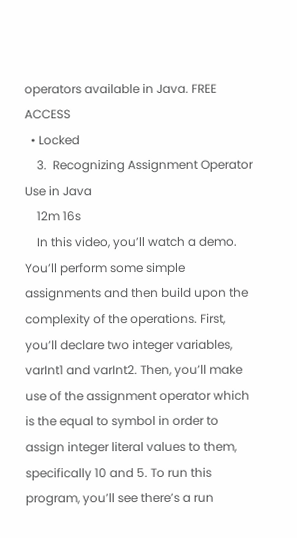operators available in Java. FREE ACCESS
  • Locked
    3.  Recognizing Assignment Operator Use in Java
    12m 16s
    In this video, you’ll watch a demo. You’ll perform some simple assignments and then build upon the complexity of the operations. First, you’ll declare two integer variables, varInt1 and varInt2. Then, you’ll make use of the assignment operator which is the equal to symbol in order to assign integer literal values to them, specifically 10 and 5. To run this program, you’ll see there’s a run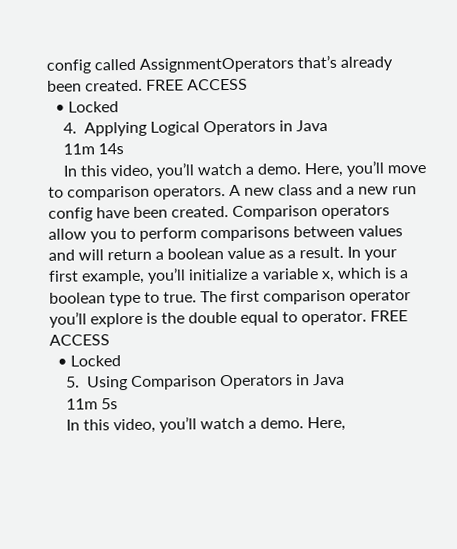config called AssignmentOperators that’s already been created. FREE ACCESS
  • Locked
    4.  Applying Logical Operators in Java
    11m 14s
    In this video, you’ll watch a demo. Here, you’ll move to comparison operators. A new class and a new run config have been created. Comparison operators allow you to perform comparisons between values and will return a boolean value as a result. In your first example, you’ll initialize a variable x, which is a boolean type to true. The first comparison operator you’ll explore is the double equal to operator. FREE ACCESS
  • Locked
    5.  Using Comparison Operators in Java
    11m 5s
    In this video, you’ll watch a demo. Here,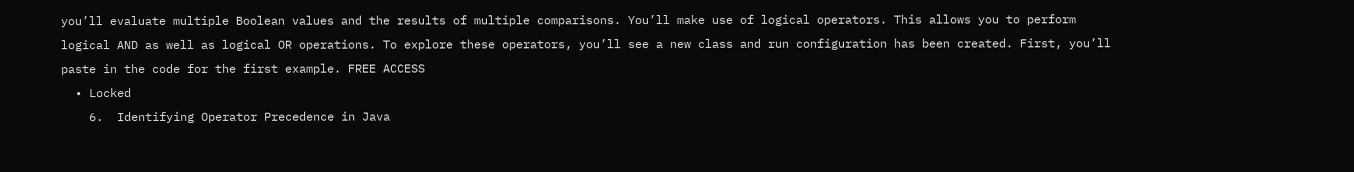you’ll evaluate multiple Boolean values and the results of multiple comparisons. You’ll make use of logical operators. This allows you to perform logical AND as well as logical OR operations. To explore these operators, you’ll see a new class and run configuration has been created. First, you’ll paste in the code for the first example. FREE ACCESS
  • Locked
    6.  Identifying Operator Precedence in Java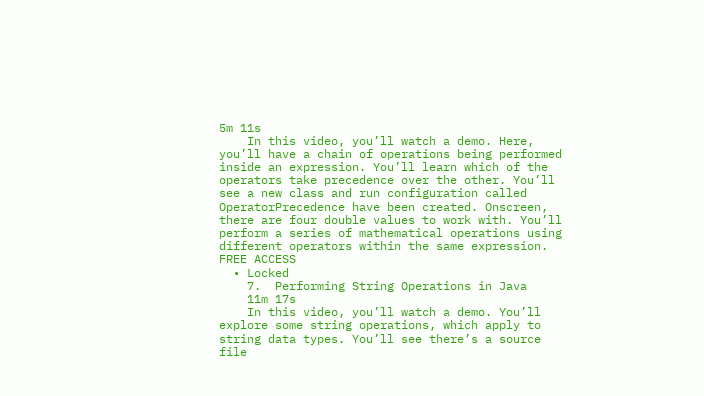5m 11s
    In this video, you’ll watch a demo. Here, you’ll have a chain of operations being performed inside an expression. You’ll learn which of the operators take precedence over the other. You’ll see a new class and run configuration called OperatorPrecedence have been created. Onscreen, there are four double values to work with. You’ll perform a series of mathematical operations using different operators within the same expression. FREE ACCESS
  • Locked
    7.  Performing String Operations in Java
    11m 17s
    In this video, you’ll watch a demo. You’ll explore some string operations, which apply to string data types. You’ll see there’s a source file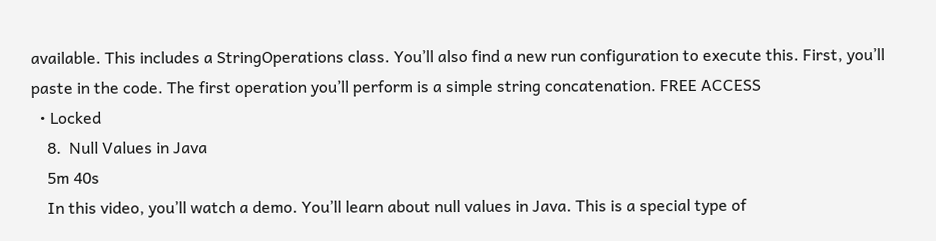available. This includes a StringOperations class. You’ll also find a new run configuration to execute this. First, you’ll paste in the code. The first operation you’ll perform is a simple string concatenation. FREE ACCESS
  • Locked
    8.  Null Values in Java
    5m 40s
    In this video, you’ll watch a demo. You’ll learn about null values in Java. This is a special type of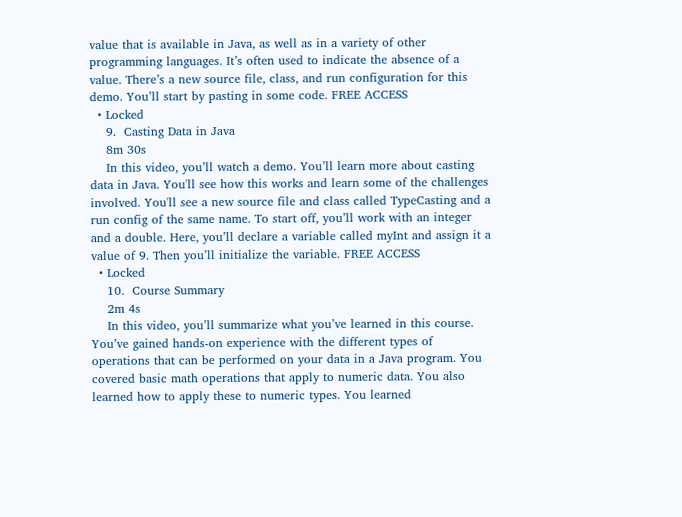value that is available in Java, as well as in a variety of other programming languages. It’s often used to indicate the absence of a value. There’s a new source file, class, and run configuration for this demo. You’ll start by pasting in some code. FREE ACCESS
  • Locked
    9.  Casting Data in Java
    8m 30s
    In this video, you’ll watch a demo. You’ll learn more about casting data in Java. You'll see how this works and learn some of the challenges involved. You'll see a new source file and class called TypeCasting and a run config of the same name. To start off, you’ll work with an integer and a double. Here, you’ll declare a variable called myInt and assign it a value of 9. Then you’ll initialize the variable. FREE ACCESS
  • Locked
    10.  Course Summary
    2m 4s
    In this video, you’ll summarize what you’ve learned in this course. You’ve gained hands-on experience with the different types of operations that can be performed on your data in a Java program. You covered basic math operations that apply to numeric data. You also learned how to apply these to numeric types. You learned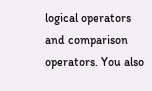logical operators and comparison operators. You also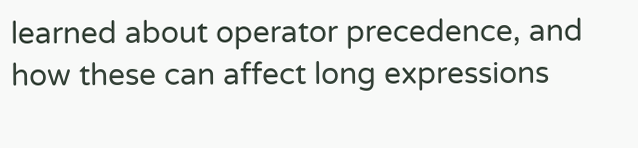learned about operator precedence, and how these can affect long expressions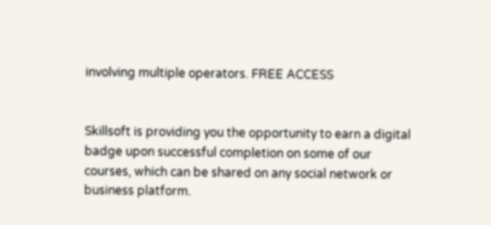involving multiple operators. FREE ACCESS


Skillsoft is providing you the opportunity to earn a digital badge upon successful completion on some of our courses, which can be shared on any social network or business platform.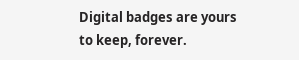Digital badges are yours to keep, forever.